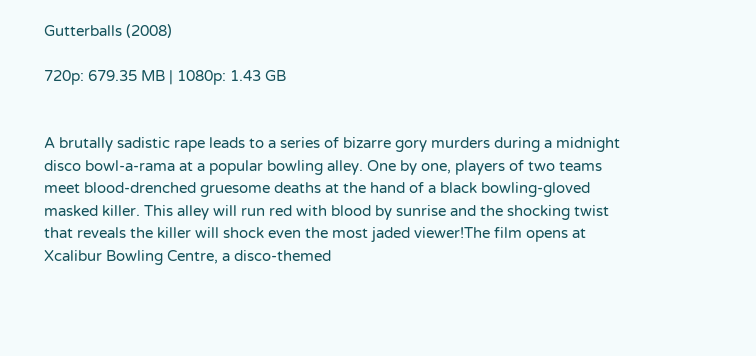Gutterballs (2008)

720p: 679.35 MB | 1080p: 1.43 GB


A brutally sadistic rape leads to a series of bizarre gory murders during a midnight disco bowl-a-rama at a popular bowling alley. One by one, players of two teams meet blood-drenched gruesome deaths at the hand of a black bowling-gloved masked killer. This alley will run red with blood by sunrise and the shocking twist that reveals the killer will shock even the most jaded viewer!The film opens at Xcalibur Bowling Centre, a disco-themed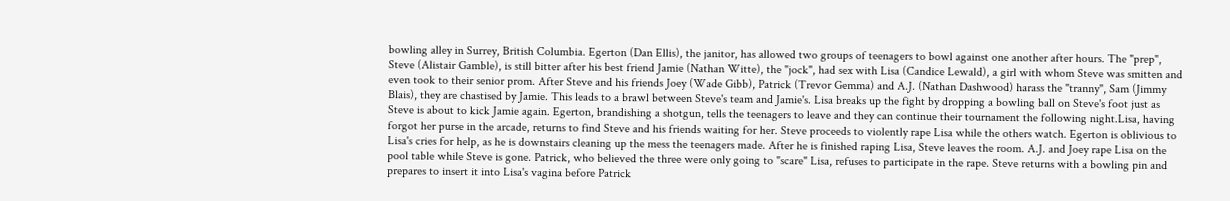bowling alley in Surrey, British Columbia. Egerton (Dan Ellis), the janitor, has allowed two groups of teenagers to bowl against one another after hours. The "prep", Steve (Alistair Gamble), is still bitter after his best friend Jamie (Nathan Witte), the "jock", had sex with Lisa (Candice Lewald), a girl with whom Steve was smitten and even took to their senior prom. After Steve and his friends Joey (Wade Gibb), Patrick (Trevor Gemma) and A.J. (Nathan Dashwood) harass the "tranny", Sam (Jimmy Blais), they are chastised by Jamie. This leads to a brawl between Steve's team and Jamie's. Lisa breaks up the fight by dropping a bowling ball on Steve's foot just as Steve is about to kick Jamie again. Egerton, brandishing a shotgun, tells the teenagers to leave and they can continue their tournament the following night.Lisa, having forgot her purse in the arcade, returns to find Steve and his friends waiting for her. Steve proceeds to violently rape Lisa while the others watch. Egerton is oblivious to Lisa's cries for help, as he is downstairs cleaning up the mess the teenagers made. After he is finished raping Lisa, Steve leaves the room. A.J. and Joey rape Lisa on the pool table while Steve is gone. Patrick, who believed the three were only going to "scare" Lisa, refuses to participate in the rape. Steve returns with a bowling pin and prepares to insert it into Lisa's vagina before Patrick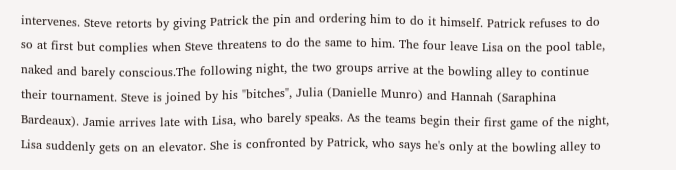intervenes. Steve retorts by giving Patrick the pin and ordering him to do it himself. Patrick refuses to do so at first but complies when Steve threatens to do the same to him. The four leave Lisa on the pool table, naked and barely conscious.The following night, the two groups arrive at the bowling alley to continue their tournament. Steve is joined by his "bitches", Julia (Danielle Munro) and Hannah (Saraphina Bardeaux). Jamie arrives late with Lisa, who barely speaks. As the teams begin their first game of the night, Lisa suddenly gets on an elevator. She is confronted by Patrick, who says he's only at the bowling alley to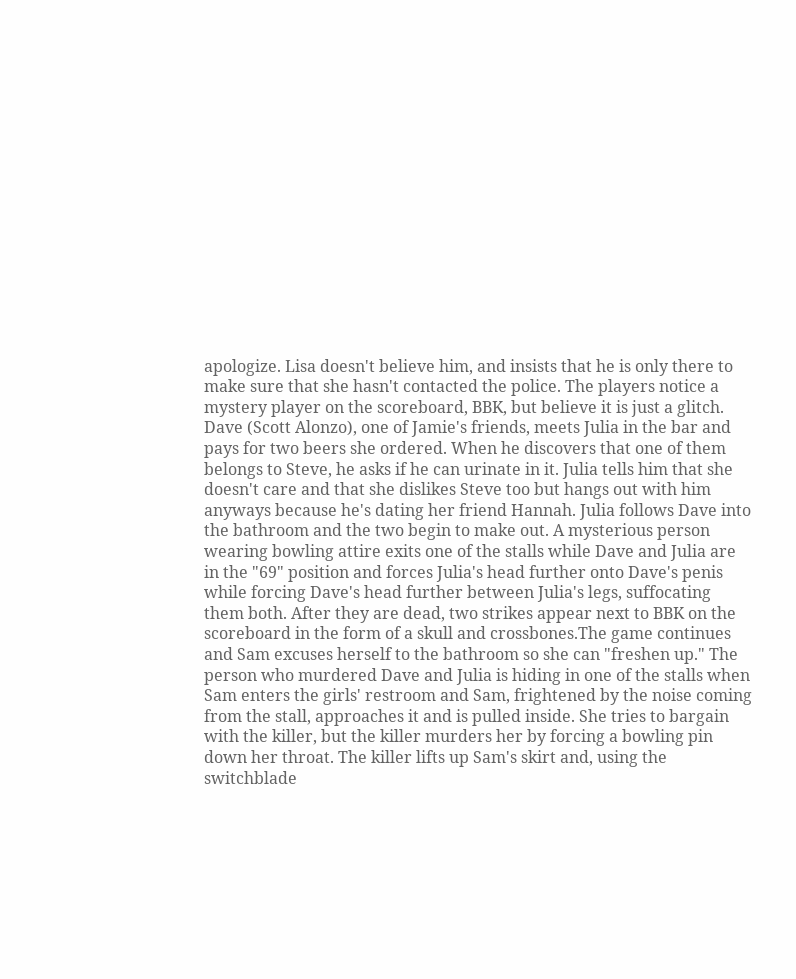apologize. Lisa doesn't believe him, and insists that he is only there to make sure that she hasn't contacted the police. The players notice a mystery player on the scoreboard, BBK, but believe it is just a glitch. Dave (Scott Alonzo), one of Jamie's friends, meets Julia in the bar and pays for two beers she ordered. When he discovers that one of them belongs to Steve, he asks if he can urinate in it. Julia tells him that she doesn't care and that she dislikes Steve too but hangs out with him anyways because he's dating her friend Hannah. Julia follows Dave into the bathroom and the two begin to make out. A mysterious person wearing bowling attire exits one of the stalls while Dave and Julia are in the "69" position and forces Julia's head further onto Dave's penis while forcing Dave's head further between Julia's legs, suffocating them both. After they are dead, two strikes appear next to BBK on the scoreboard in the form of a skull and crossbones.The game continues and Sam excuses herself to the bathroom so she can "freshen up." The person who murdered Dave and Julia is hiding in one of the stalls when Sam enters the girls' restroom and Sam, frightened by the noise coming from the stall, approaches it and is pulled inside. She tries to bargain with the killer, but the killer murders her by forcing a bowling pin down her throat. The killer lifts up Sam's skirt and, using the switchblade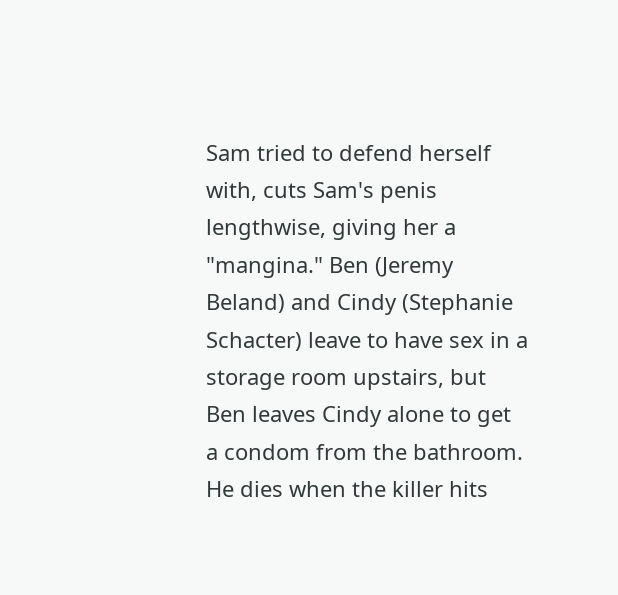Sam tried to defend herself with, cuts Sam's penis lengthwise, giving her a "mangina." Ben (Jeremy Beland) and Cindy (Stephanie Schacter) leave to have sex in a storage room upstairs, but Ben leaves Cindy alone to get a condom from the bathroom. He dies when the killer hits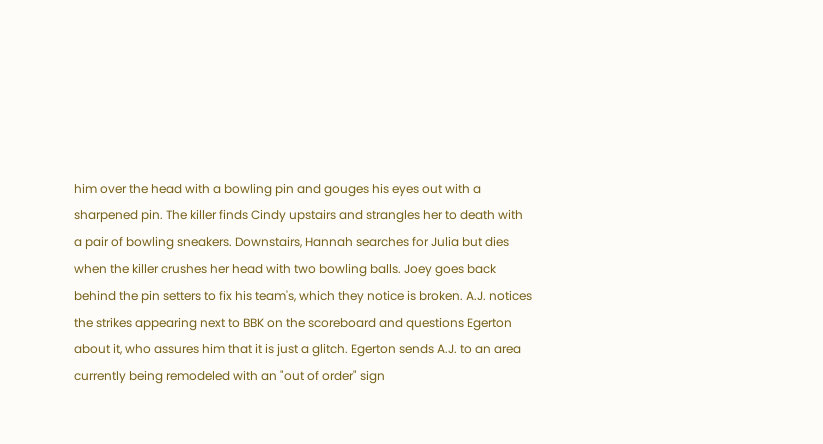him over the head with a bowling pin and gouges his eyes out with a sharpened pin. The killer finds Cindy upstairs and strangles her to death with a pair of bowling sneakers. Downstairs, Hannah searches for Julia but dies when the killer crushes her head with two bowling balls. Joey goes back behind the pin setters to fix his team's, which they notice is broken. A.J. notices the strikes appearing next to BBK on the scoreboard and questions Egerton about it, who assures him that it is just a glitch. Egerton sends A.J. to an area currently being remodeled with an "out of order" sign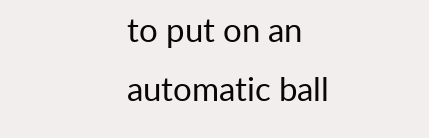to put on an automatic ball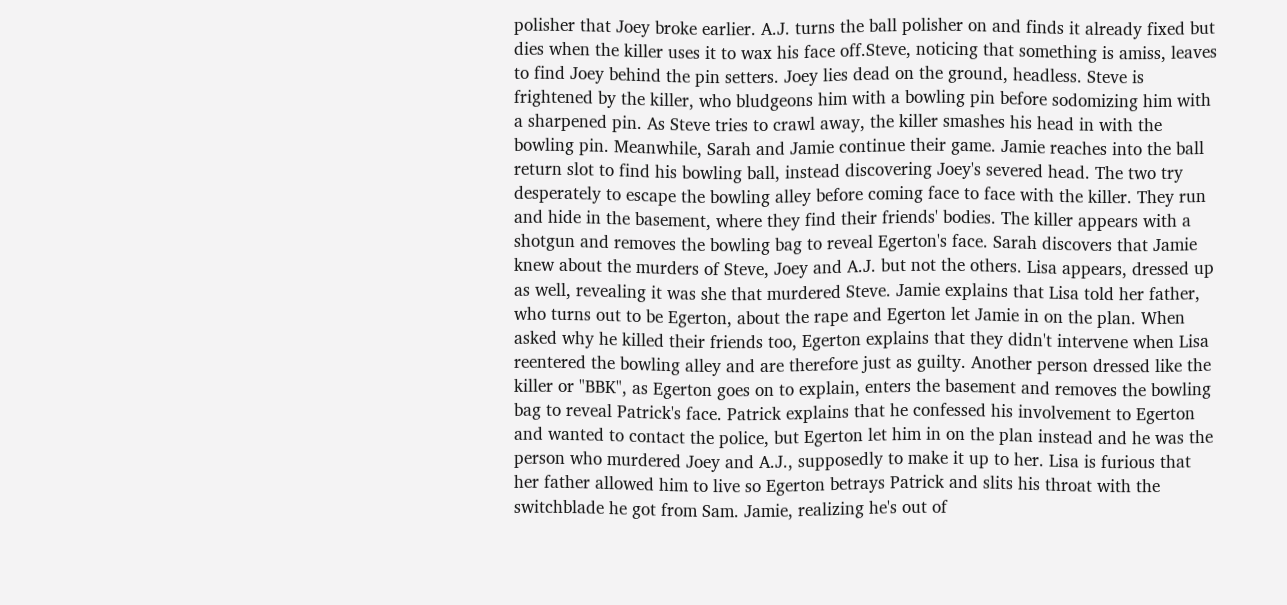polisher that Joey broke earlier. A.J. turns the ball polisher on and finds it already fixed but dies when the killer uses it to wax his face off.Steve, noticing that something is amiss, leaves to find Joey behind the pin setters. Joey lies dead on the ground, headless. Steve is frightened by the killer, who bludgeons him with a bowling pin before sodomizing him with a sharpened pin. As Steve tries to crawl away, the killer smashes his head in with the bowling pin. Meanwhile, Sarah and Jamie continue their game. Jamie reaches into the ball return slot to find his bowling ball, instead discovering Joey's severed head. The two try desperately to escape the bowling alley before coming face to face with the killer. They run and hide in the basement, where they find their friends' bodies. The killer appears with a shotgun and removes the bowling bag to reveal Egerton's face. Sarah discovers that Jamie knew about the murders of Steve, Joey and A.J. but not the others. Lisa appears, dressed up as well, revealing it was she that murdered Steve. Jamie explains that Lisa told her father, who turns out to be Egerton, about the rape and Egerton let Jamie in on the plan. When asked why he killed their friends too, Egerton explains that they didn't intervene when Lisa reentered the bowling alley and are therefore just as guilty. Another person dressed like the killer or "BBK", as Egerton goes on to explain, enters the basement and removes the bowling bag to reveal Patrick's face. Patrick explains that he confessed his involvement to Egerton and wanted to contact the police, but Egerton let him in on the plan instead and he was the person who murdered Joey and A.J., supposedly to make it up to her. Lisa is furious that her father allowed him to live so Egerton betrays Patrick and slits his throat with the switchblade he got from Sam. Jamie, realizing he's out of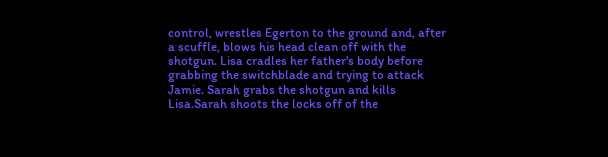control, wrestles Egerton to the ground and, after a scuffle, blows his head clean off with the shotgun. Lisa cradles her father's body before grabbing the switchblade and trying to attack Jamie. Sarah grabs the shotgun and kills Lisa.Sarah shoots the locks off of the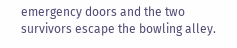emergency doors and the two survivors escape the bowling alley.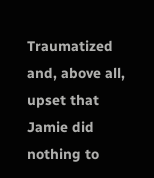Traumatized and, above all, upset that Jamie did nothing to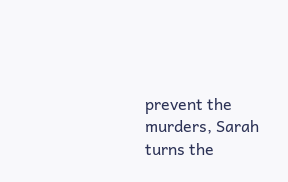prevent the murders, Sarah turns the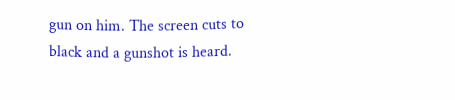gun on him. The screen cuts to black and a gunshot is heard.